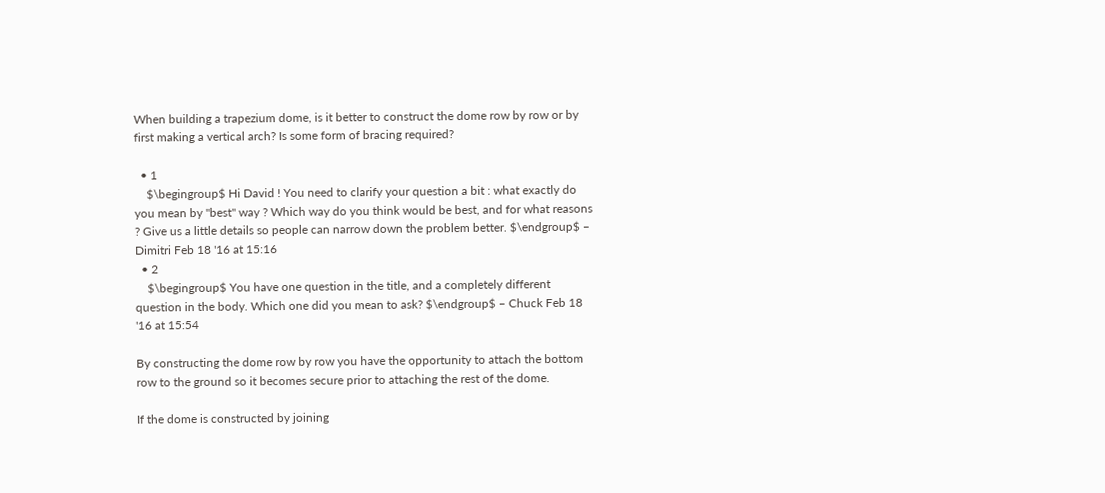When building a trapezium dome, is it better to construct the dome row by row or by first making a vertical arch? Is some form of bracing required?

  • 1
    $\begingroup$ Hi David ! You need to clarify your question a bit : what exactly do you mean by "best" way ? Which way do you think would be best, and for what reasons ? Give us a little details so people can narrow down the problem better. $\endgroup$ – Dimitri Feb 18 '16 at 15:16
  • 2
    $\begingroup$ You have one question in the title, and a completely different question in the body. Which one did you mean to ask? $\endgroup$ – Chuck Feb 18 '16 at 15:54

By constructing the dome row by row you have the opportunity to attach the bottom row to the ground so it becomes secure prior to attaching the rest of the dome.

If the dome is constructed by joining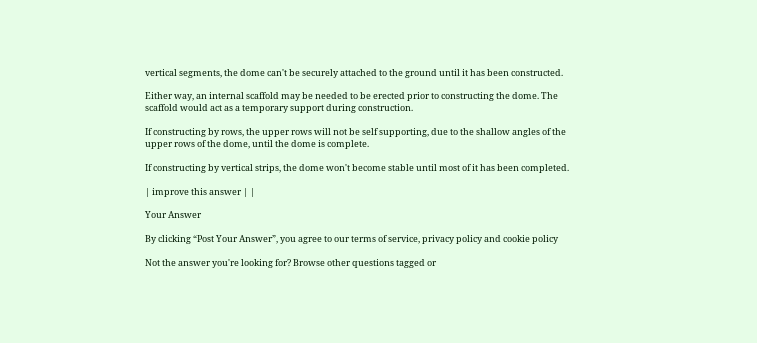vertical segments, the dome can't be securely attached to the ground until it has been constructed.

Either way, an internal scaffold may be needed to be erected prior to constructing the dome. The scaffold would act as a temporary support during construction.

If constructing by rows, the upper rows will not be self supporting, due to the shallow angles of the upper rows of the dome, until the dome is complete.

If constructing by vertical strips, the dome won't become stable until most of it has been completed.

| improve this answer | |

Your Answer

By clicking “Post Your Answer”, you agree to our terms of service, privacy policy and cookie policy

Not the answer you're looking for? Browse other questions tagged or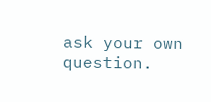ask your own question.